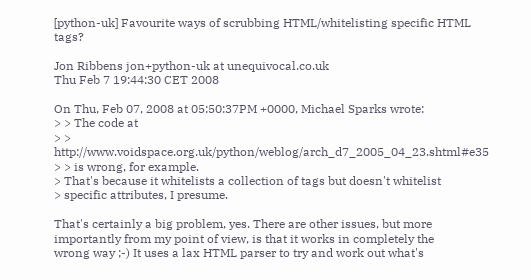[python-uk] Favourite ways of scrubbing HTML/whitelisting specific HTML tags?

Jon Ribbens jon+python-uk at unequivocal.co.uk
Thu Feb 7 19:44:30 CET 2008

On Thu, Feb 07, 2008 at 05:50:37PM +0000, Michael Sparks wrote:
> > The code at
> > http://www.voidspace.org.uk/python/weblog/arch_d7_2005_04_23.shtml#e35
> > is wrong, for example.
> That's because it whitelists a collection of tags but doesn't whitelist
> specific attributes, I presume.

That's certainly a big problem, yes. There are other issues, but more
importantly from my point of view, is that it works in completely the
wrong way ;-) It uses a lax HTML parser to try and work out what's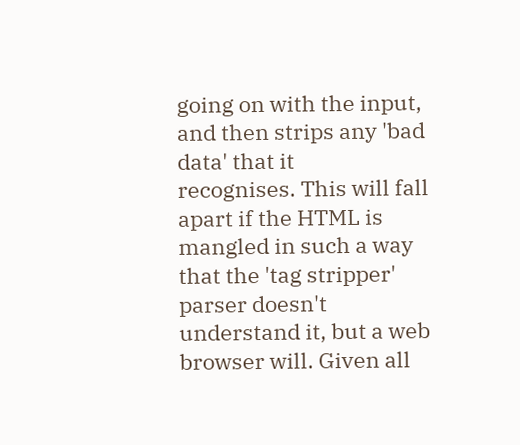going on with the input, and then strips any 'bad data' that it
recognises. This will fall apart if the HTML is mangled in such a way
that the 'tag stripper' parser doesn't understand it, but a web
browser will. Given all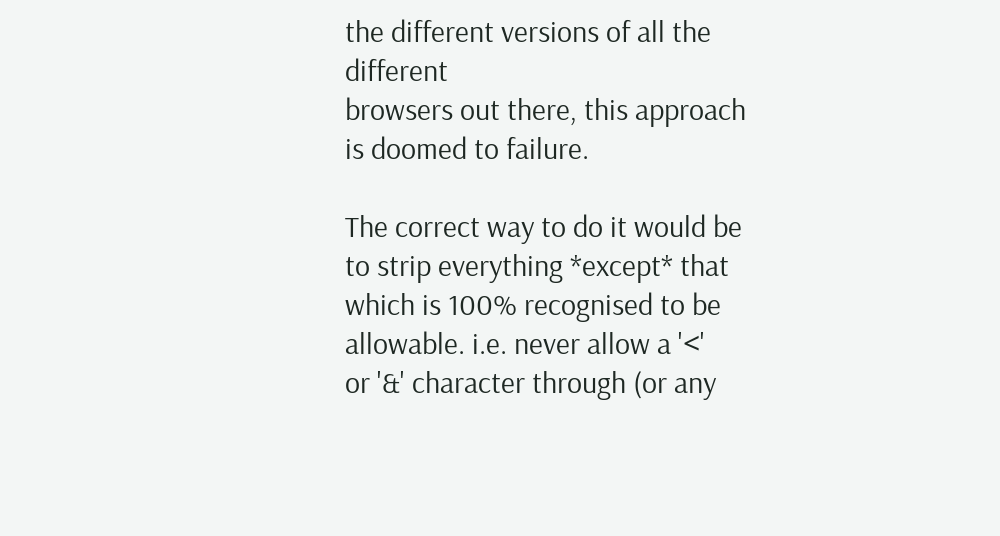the different versions of all the different
browsers out there, this approach is doomed to failure.

The correct way to do it would be to strip everything *except* that
which is 100% recognised to be allowable. i.e. never allow a '<'
or '&' character through (or any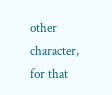other character, for that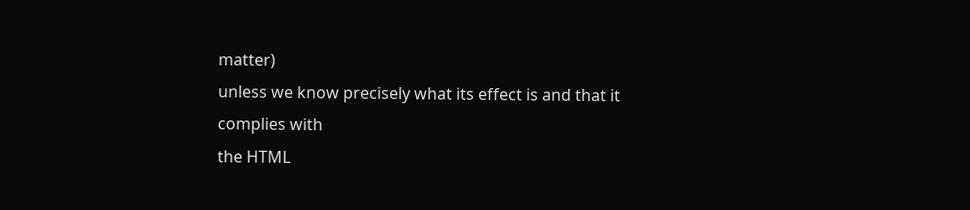matter)
unless we know precisely what its effect is and that it complies with
the HTML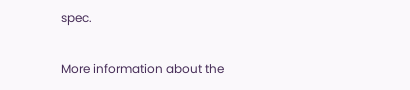spec.

More information about the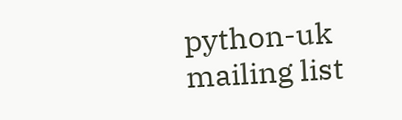python-uk mailing list